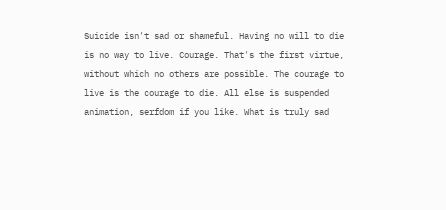Suicide isn't sad or shameful. Having no will to die is no way to live. Courage. That's the first virtue, without which no others are possible. The courage to live is the courage to die. All else is suspended animation, serfdom if you like. What is truly sad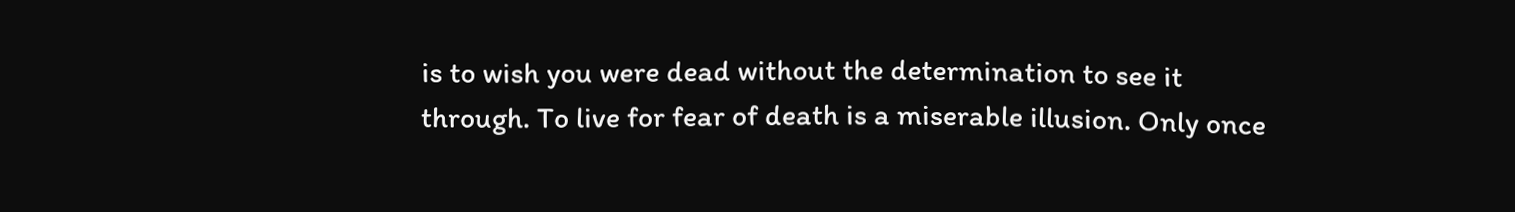is to wish you were dead without the determination to see it through. To live for fear of death is a miserable illusion. Only once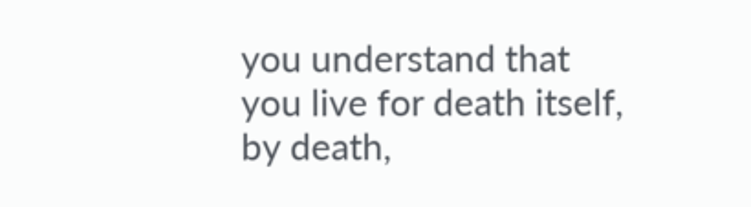you understand that you live for death itself, by death,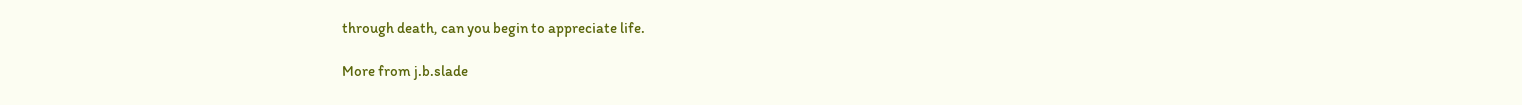through death, can you begin to appreciate life.

More from j.b.slade